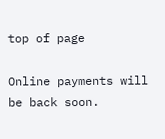top of page

Online payments will be back soon.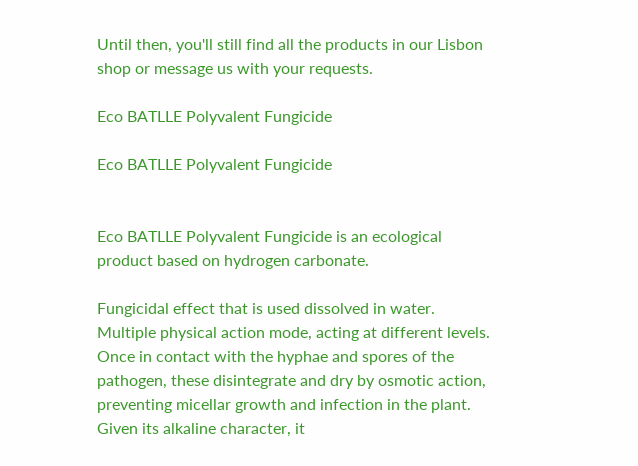Until then, you'll still find all the products in our Lisbon shop or message us with your requests.

Eco BATLLE Polyvalent Fungicide

Eco BATLLE Polyvalent Fungicide


Eco BATLLE Polyvalent Fungicide is an ecological product based on hydrogen carbonate.

Fungicidal effect that is used dissolved in water.
Multiple physical action mode, acting at different levels.
Once in contact with the hyphae and spores of the pathogen, these disintegrate and dry by osmotic action, preventing micellar growth and infection in the plant.
Given its alkaline character, it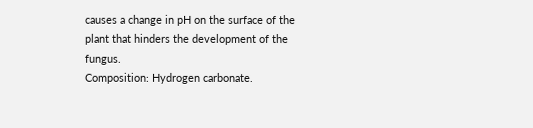causes a change in pH on the surface of the plant that hinders the development of the fungus.
Composition: Hydrogen carbonate.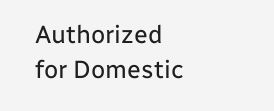Authorized for Domestic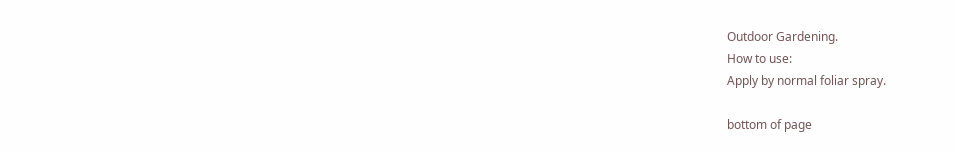Outdoor Gardening.
How to use:
Apply by normal foliar spray.

bottom of page